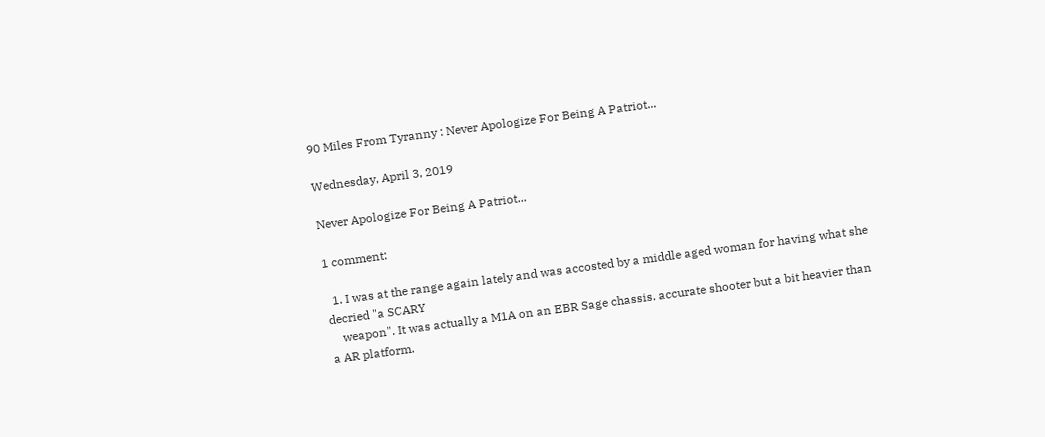90 Miles From Tyranny : Never Apologize For Being A Patriot...

Wednesday, April 3, 2019

Never Apologize For Being A Patriot...

1 comment:

  1. I was at the range again lately and was accosted by a middle aged woman for having what she decried "a SCARY
    weapon". It was actually a M1A on an EBR Sage chassis. accurate shooter but a bit heavier than a AR platform.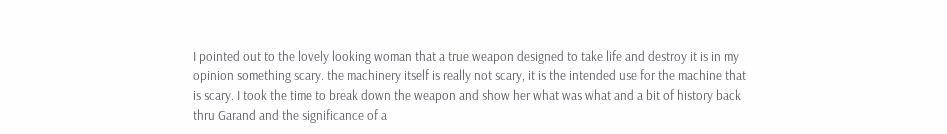I pointed out to the lovely looking woman that a true weapon designed to take life and destroy it is in my opinion something scary. the machinery itself is really not scary, it is the intended use for the machine that is scary. I took the time to break down the weapon and show her what was what and a bit of history back thru Garand and the significance of a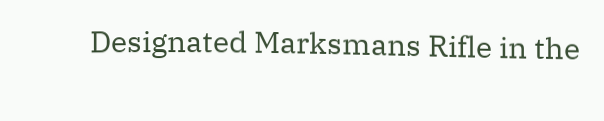Designated Marksmans Rifle in the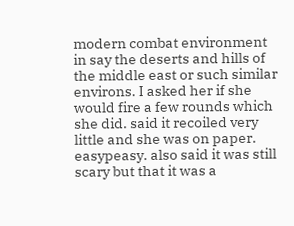modern combat environment in say the deserts and hills of the middle east or such similar environs. I asked her if she would fire a few rounds which she did. said it recoiled very little and she was on paper. easypeasy. also said it was still scary but that it was a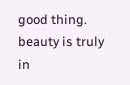good thing. beauty is truly in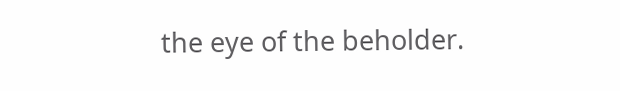the eye of the beholder.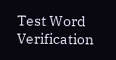Test Word Verification